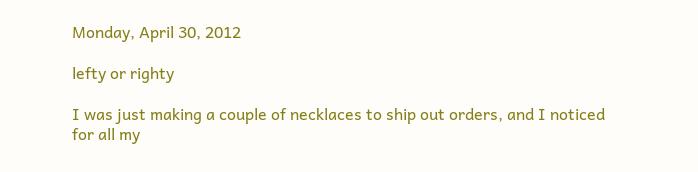Monday, April 30, 2012

lefty or righty

I was just making a couple of necklaces to ship out orders, and I noticed for all my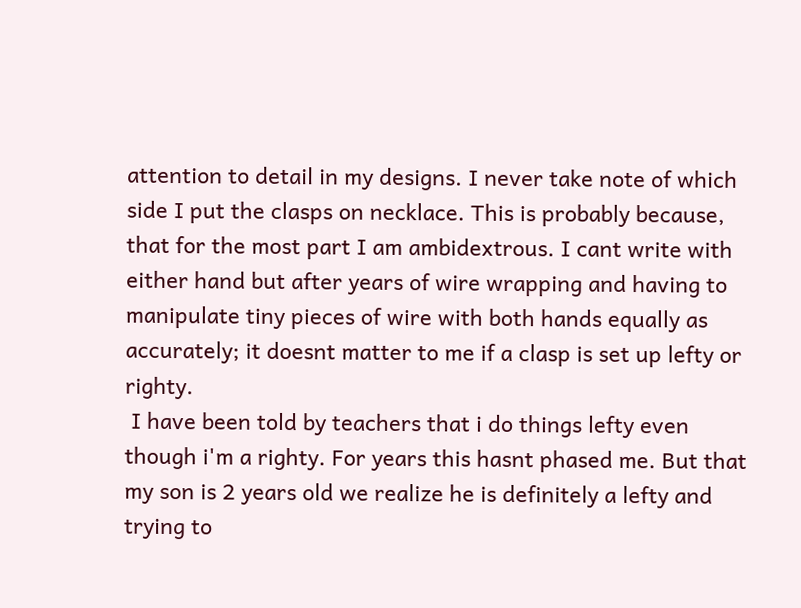attention to detail in my designs. I never take note of which side I put the clasps on necklace. This is probably because, that for the most part I am ambidextrous. I cant write with either hand but after years of wire wrapping and having to manipulate tiny pieces of wire with both hands equally as accurately; it doesnt matter to me if a clasp is set up lefty or righty.
 I have been told by teachers that i do things lefty even though i'm a righty. For years this hasnt phased me. But that my son is 2 years old we realize he is definitely a lefty and trying to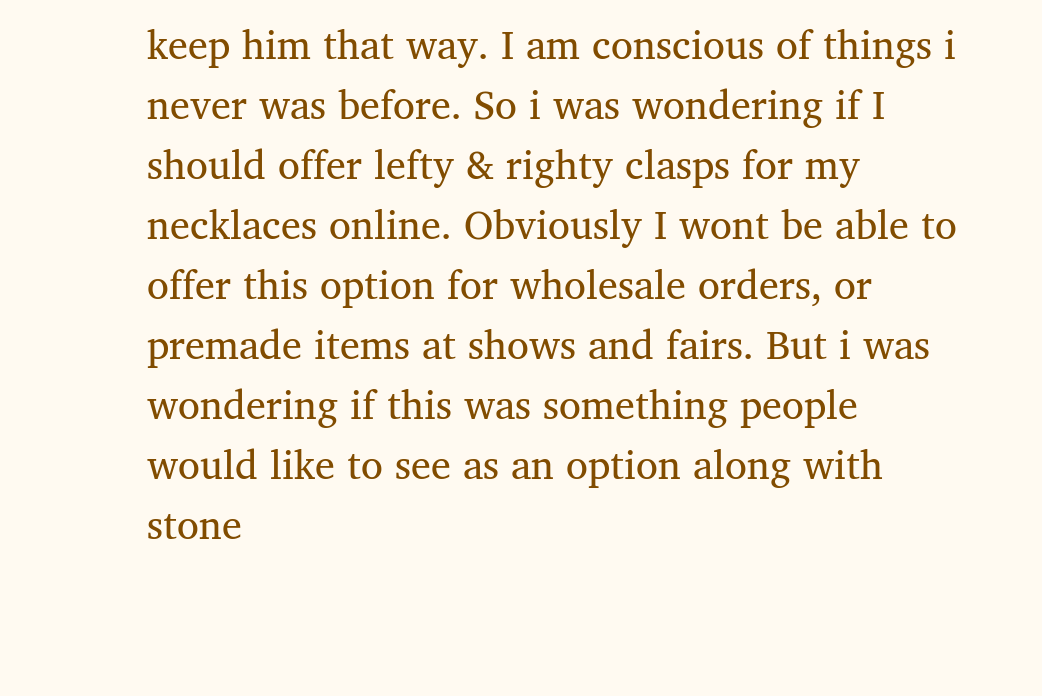keep him that way. I am conscious of things i never was before. So i was wondering if I should offer lefty & righty clasps for my necklaces online. Obviously I wont be able to offer this option for wholesale orders, or premade items at shows and fairs. But i was wondering if this was something people would like to see as an option along with stone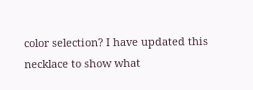color selection? I have updated this necklace to show what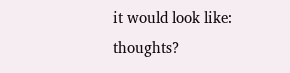it would look like:
thoughts?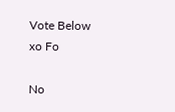Vote Below
xo Fo

No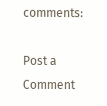comments:

Post a Comment